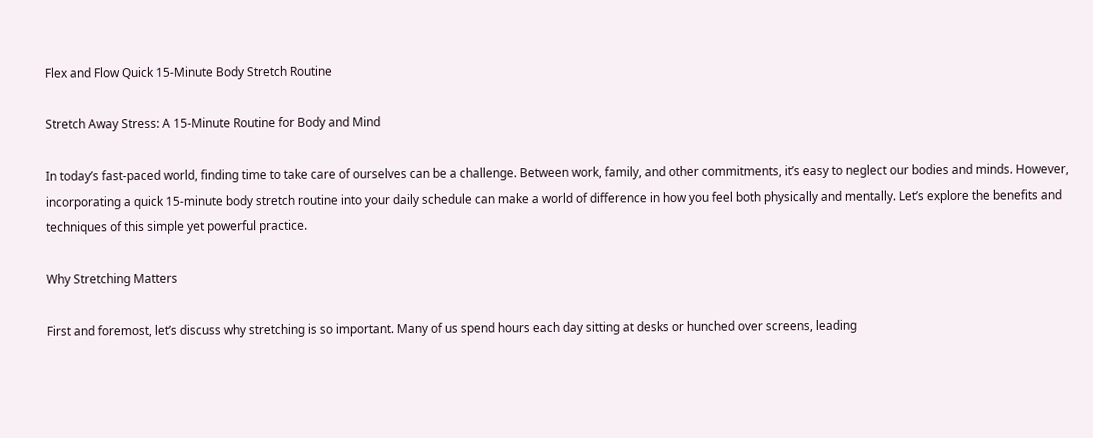Flex and Flow Quick 15-Minute Body Stretch Routine

Stretch Away Stress: A 15-Minute Routine for Body and Mind

In today’s fast-paced world, finding time to take care of ourselves can be a challenge. Between work, family, and other commitments, it’s easy to neglect our bodies and minds. However, incorporating a quick 15-minute body stretch routine into your daily schedule can make a world of difference in how you feel both physically and mentally. Let’s explore the benefits and techniques of this simple yet powerful practice.

Why Stretching Matters

First and foremost, let’s discuss why stretching is so important. Many of us spend hours each day sitting at desks or hunched over screens, leading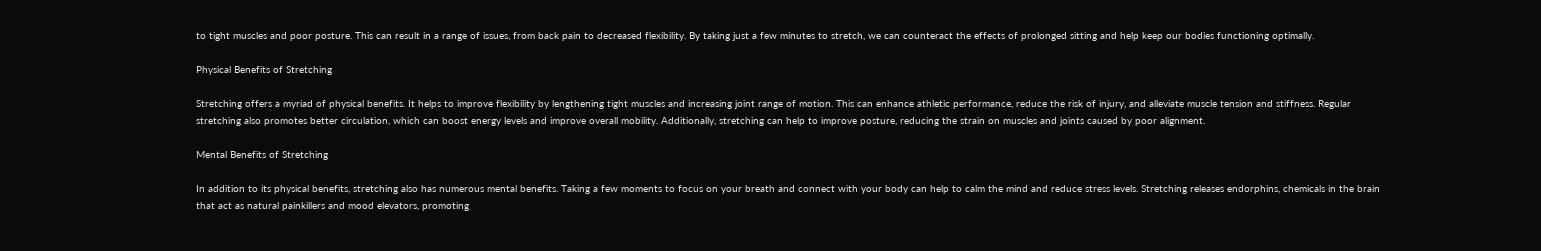to tight muscles and poor posture. This can result in a range of issues, from back pain to decreased flexibility. By taking just a few minutes to stretch, we can counteract the effects of prolonged sitting and help keep our bodies functioning optimally.

Physical Benefits of Stretching

Stretching offers a myriad of physical benefits. It helps to improve flexibility by lengthening tight muscles and increasing joint range of motion. This can enhance athletic performance, reduce the risk of injury, and alleviate muscle tension and stiffness. Regular stretching also promotes better circulation, which can boost energy levels and improve overall mobility. Additionally, stretching can help to improve posture, reducing the strain on muscles and joints caused by poor alignment.

Mental Benefits of Stretching

In addition to its physical benefits, stretching also has numerous mental benefits. Taking a few moments to focus on your breath and connect with your body can help to calm the mind and reduce stress levels. Stretching releases endorphins, chemicals in the brain that act as natural painkillers and mood elevators, promoting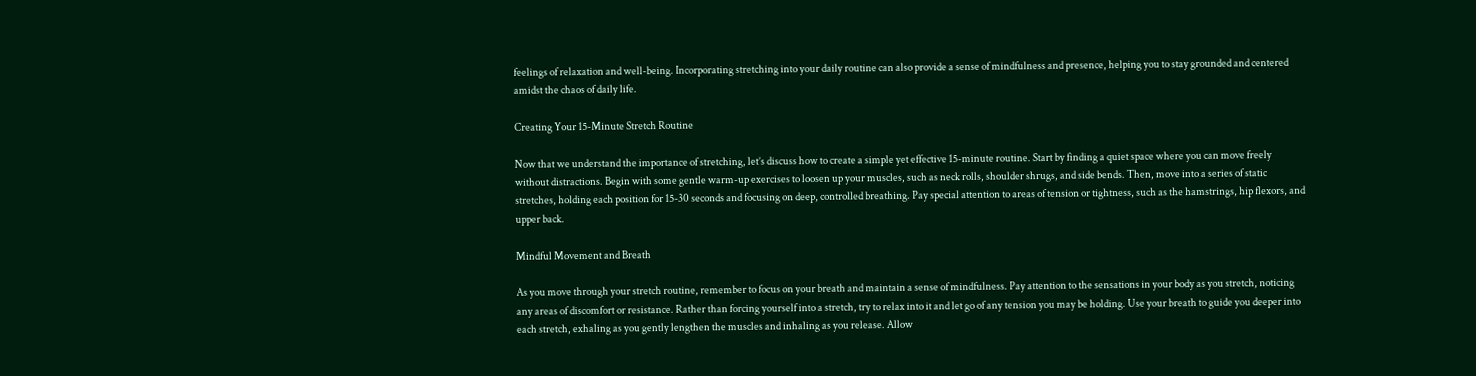feelings of relaxation and well-being. Incorporating stretching into your daily routine can also provide a sense of mindfulness and presence, helping you to stay grounded and centered amidst the chaos of daily life.

Creating Your 15-Minute Stretch Routine

Now that we understand the importance of stretching, let’s discuss how to create a simple yet effective 15-minute routine. Start by finding a quiet space where you can move freely without distractions. Begin with some gentle warm-up exercises to loosen up your muscles, such as neck rolls, shoulder shrugs, and side bends. Then, move into a series of static stretches, holding each position for 15-30 seconds and focusing on deep, controlled breathing. Pay special attention to areas of tension or tightness, such as the hamstrings, hip flexors, and upper back.

Mindful Movement and Breath

As you move through your stretch routine, remember to focus on your breath and maintain a sense of mindfulness. Pay attention to the sensations in your body as you stretch, noticing any areas of discomfort or resistance. Rather than forcing yourself into a stretch, try to relax into it and let go of any tension you may be holding. Use your breath to guide you deeper into each stretch, exhaling as you gently lengthen the muscles and inhaling as you release. Allow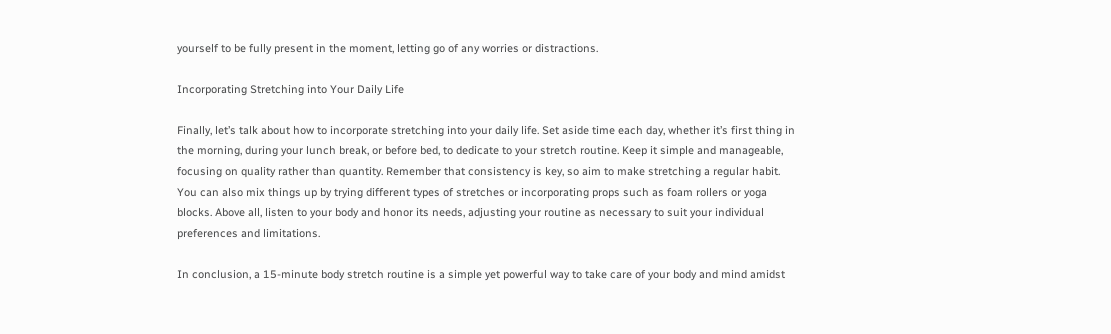yourself to be fully present in the moment, letting go of any worries or distractions.

Incorporating Stretching into Your Daily Life

Finally, let’s talk about how to incorporate stretching into your daily life. Set aside time each day, whether it’s first thing in the morning, during your lunch break, or before bed, to dedicate to your stretch routine. Keep it simple and manageable, focusing on quality rather than quantity. Remember that consistency is key, so aim to make stretching a regular habit. You can also mix things up by trying different types of stretches or incorporating props such as foam rollers or yoga blocks. Above all, listen to your body and honor its needs, adjusting your routine as necessary to suit your individual preferences and limitations.

In conclusion, a 15-minute body stretch routine is a simple yet powerful way to take care of your body and mind amidst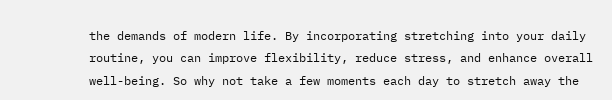the demands of modern life. By incorporating stretching into your daily routine, you can improve flexibility, reduce stress, and enhance overall well-being. So why not take a few moments each day to stretch away the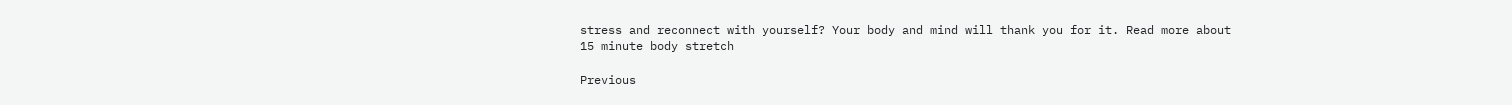stress and reconnect with yourself? Your body and mind will thank you for it. Read more about 15 minute body stretch

Previous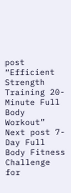post “Efficient Strength Training 20-Minute Full Body Workout”
Next post 7-Day Full Body Fitness Challenge for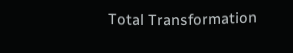Total Transformation